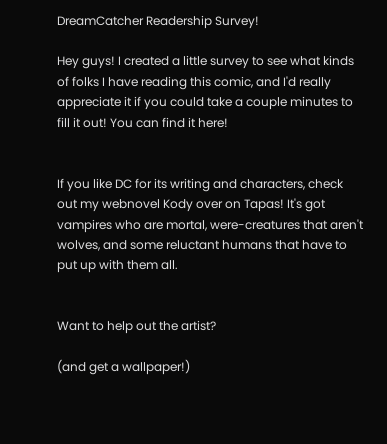DreamCatcher Readership Survey!

Hey guys! I created a little survey to see what kinds of folks I have reading this comic, and I'd really appreciate it if you could take a couple minutes to fill it out! You can find it here!


If you like DC for its writing and characters, check out my webnovel Kody over on Tapas! It's got vampires who are mortal, were-creatures that aren't wolves, and some reluctant humans that have to put up with them all.


Want to help out the artist?

(and get a wallpaper!)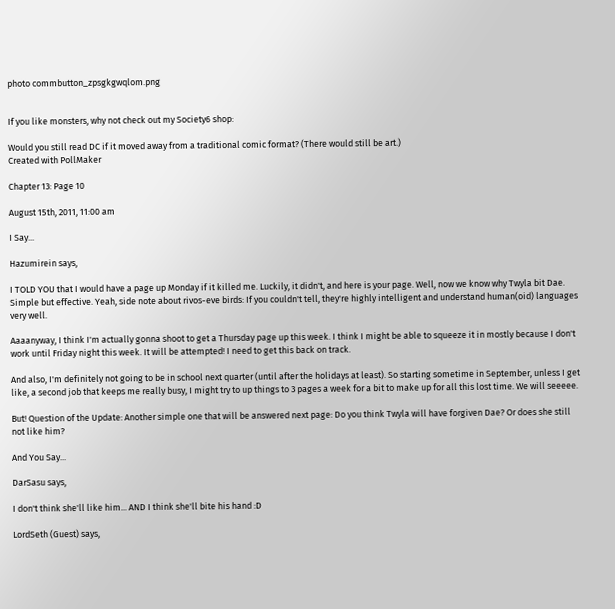photo commbutton_zpsgkgwqlom.png


If you like monsters, why not check out my Society6 shop:

Would you still read DC if it moved away from a traditional comic format? (There would still be art.)
Created with PollMaker

Chapter 13: Page 10

August 15th, 2011, 11:00 am

I Say...

Hazumirein says,

I TOLD YOU that I would have a page up Monday if it killed me. Luckily, it didn't, and here is your page. Well, now we know why Twyla bit Dae. Simple but effective. Yeah, side note about rivos-eve birds: If you couldn't tell, they're highly intelligent and understand human(oid) languages very well.

Aaaanyway, I think I'm actually gonna shoot to get a Thursday page up this week. I think I might be able to squeeze it in mostly because I don't work until Friday night this week. It will be attempted! I need to get this back on track.

And also, I'm definitely not going to be in school next quarter (until after the holidays at least). So starting sometime in September, unless I get like, a second job that keeps me really busy, I might try to up things to 3 pages a week for a bit to make up for all this lost time. We will seeeee.

But! Question of the Update: Another simple one that will be answered next page: Do you think Twyla will have forgiven Dae? Or does she still not like him?

And You Say...

DarSasu says,

I don't think she'll like him... AND I think she'll bite his hand :D

LordSeth (Guest) says,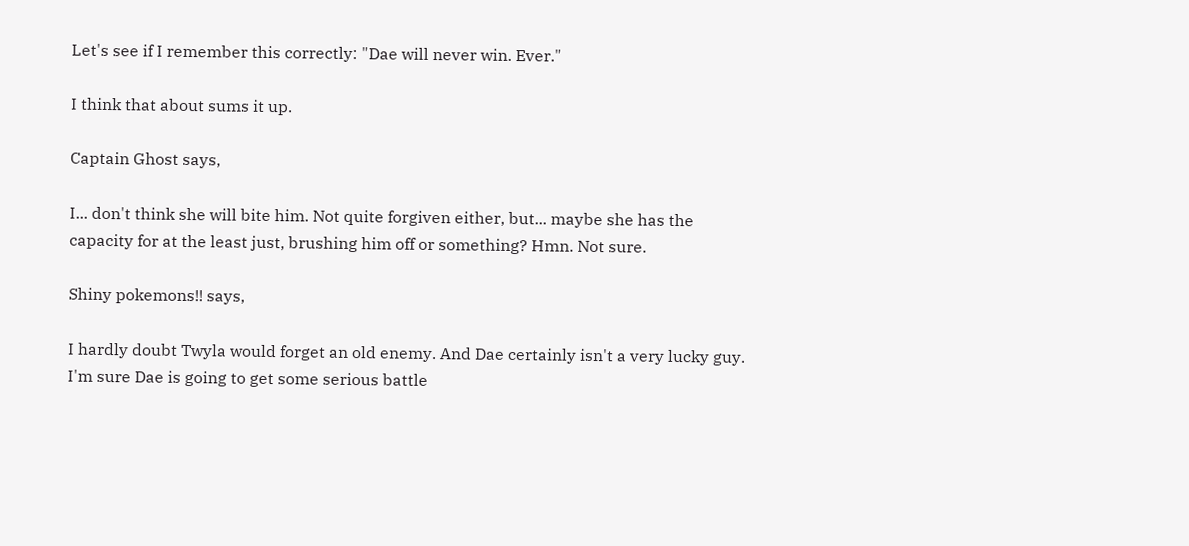Let's see if I remember this correctly: "Dae will never win. Ever."

I think that about sums it up.

Captain Ghost says,

I... don't think she will bite him. Not quite forgiven either, but... maybe she has the capacity for at the least just, brushing him off or something? Hmn. Not sure.

Shiny pokemons!! says,

I hardly doubt Twyla would forget an old enemy. And Dae certainly isn't a very lucky guy. I'm sure Dae is going to get some serious battle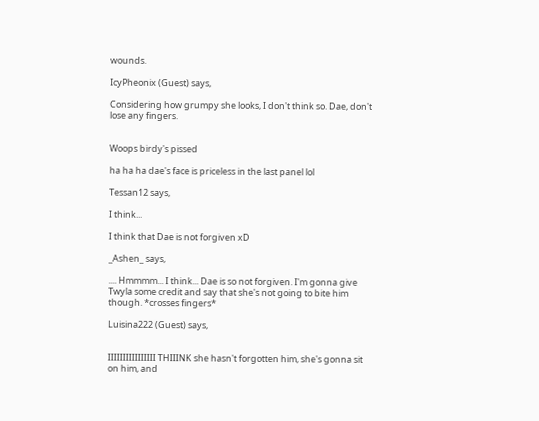wounds.

IcyPheonix (Guest) says,

Considering how grumpy she looks, I don't think so. Dae, don't lose any fingers.


Woops birdy's pissed

ha ha ha dae's face is priceless in the last panel lol

Tessan12 says,

I think...

I think that Dae is not forgiven xD

_Ashen_ says,

.... Hmmmm... I think... Dae is so not forgiven. I'm gonna give Twyla some credit and say that she's not going to bite him though. *crosses fingers*

Luisina222 (Guest) says,


IIIIIIIIIIIIIIII THIIINK she hasn't forgotten him, she's gonna sit on him, and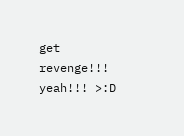get revenge!!! yeah!!! >:D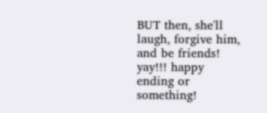BUT then, she'll laugh, forgive him, and be friends! yay!!! happy ending or something!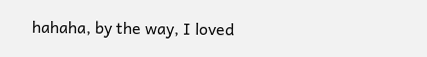hahaha, by the way, I loved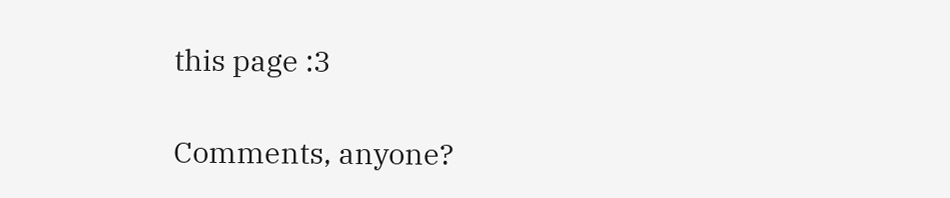this page :3

Comments, anyone?